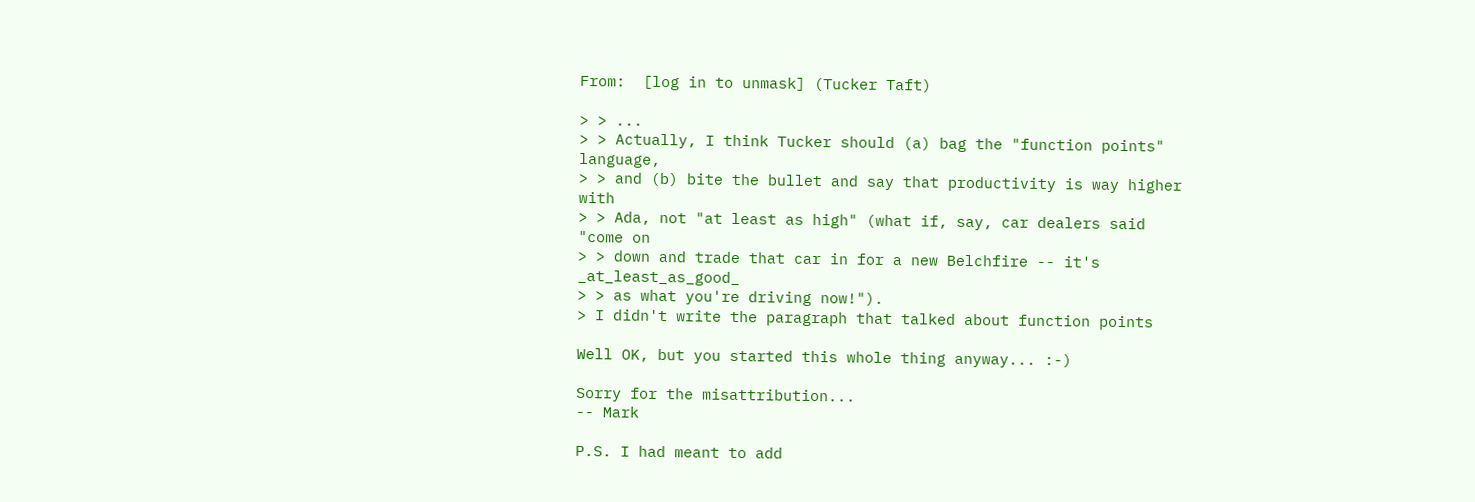From:  [log in to unmask] (Tucker Taft)

> > ...
> > Actually, I think Tucker should (a) bag the "function points" language,
> > and (b) bite the bullet and say that productivity is way higher with
> > Ada, not "at least as high" (what if, say, car dealers said "come on
> > down and trade that car in for a new Belchfire -- it's _at_least_as_good_
> > as what you're driving now!").
> I didn't write the paragraph that talked about function points

Well OK, but you started this whole thing anyway... :-)

Sorry for the misattribution...
-- Mark

P.S. I had meant to add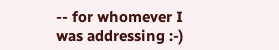-- for whomever I was addressing :-)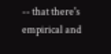-- that there's
empirical and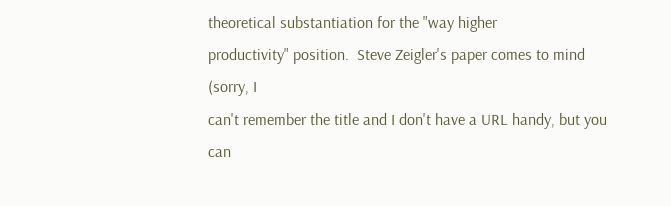theoretical substantiation for the "way higher
productivity" position.  Steve Zeigler's paper comes to mind (sorry, I
can't remember the title and I don't have a URL handy, but you can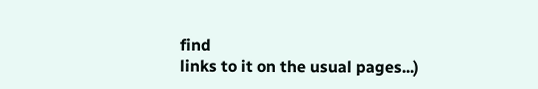find
links to it on the usual pages...)